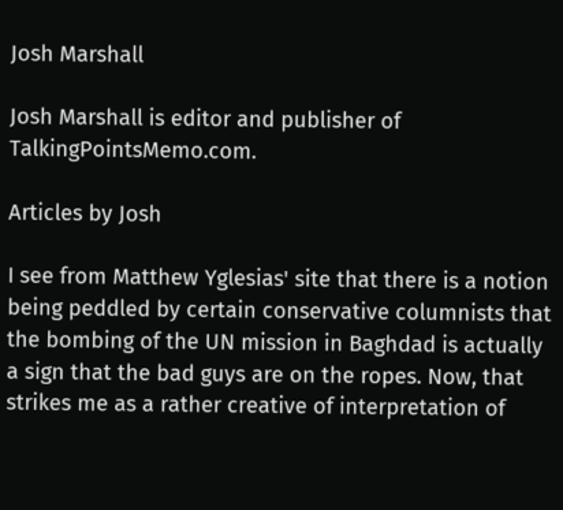Josh Marshall

Josh Marshall is editor and publisher of TalkingPointsMemo.com.

Articles by Josh

I see from Matthew Yglesias' site that there is a notion being peddled by certain conservative columnists that the bombing of the UN mission in Baghdad is actually a sign that the bad guys are on the ropes. Now, that strikes me as a rather creative of interpretation of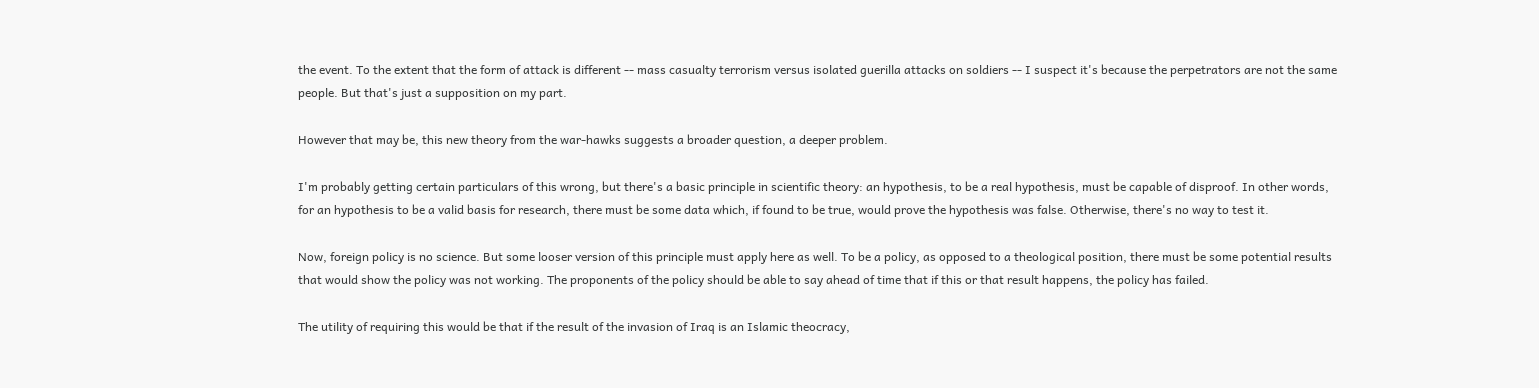the event. To the extent that the form of attack is different -- mass casualty terrorism versus isolated guerilla attacks on soldiers -- I suspect it's because the perpetrators are not the same people. But that's just a supposition on my part.

However that may be, this new theory from the war-hawks suggests a broader question, a deeper problem.

I'm probably getting certain particulars of this wrong, but there's a basic principle in scientific theory: an hypothesis, to be a real hypothesis, must be capable of disproof. In other words, for an hypothesis to be a valid basis for research, there must be some data which, if found to be true, would prove the hypothesis was false. Otherwise, there's no way to test it.

Now, foreign policy is no science. But some looser version of this principle must apply here as well. To be a policy, as opposed to a theological position, there must be some potential results that would show the policy was not working. The proponents of the policy should be able to say ahead of time that if this or that result happens, the policy has failed.

The utility of requiring this would be that if the result of the invasion of Iraq is an Islamic theocracy,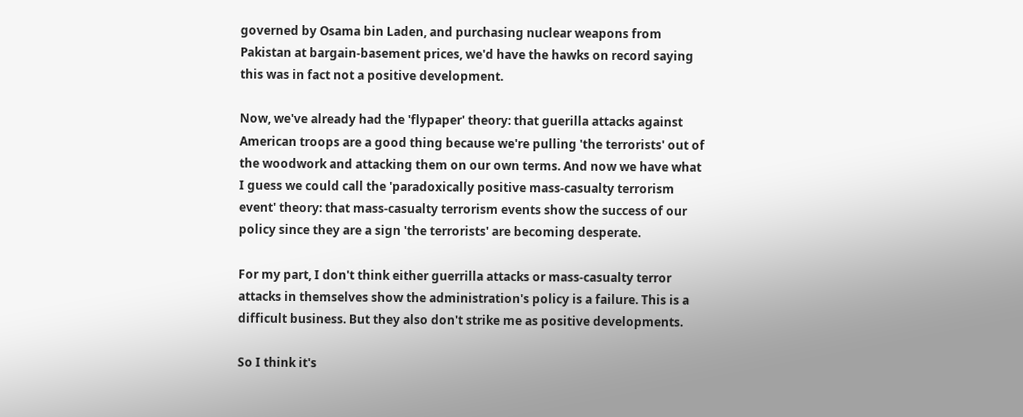governed by Osama bin Laden, and purchasing nuclear weapons from Pakistan at bargain-basement prices, we'd have the hawks on record saying this was in fact not a positive development.

Now, we've already had the 'flypaper' theory: that guerilla attacks against American troops are a good thing because we're pulling 'the terrorists' out of the woodwork and attacking them on our own terms. And now we have what I guess we could call the 'paradoxically positive mass-casualty terrorism event' theory: that mass-casualty terrorism events show the success of our policy since they are a sign 'the terrorists' are becoming desperate.

For my part, I don't think either guerrilla attacks or mass-casualty terror attacks in themselves show the administration's policy is a failure. This is a difficult business. But they also don't strike me as positive developments.

So I think it's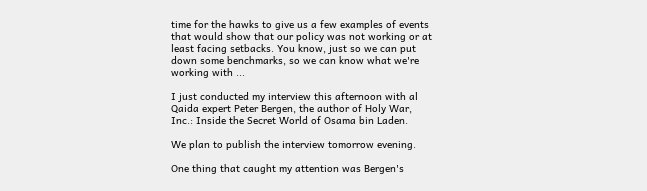time for the hawks to give us a few examples of events that would show that our policy was not working or at least facing setbacks. You know, just so we can put down some benchmarks, so we can know what we're working with ...

I just conducted my interview this afternoon with al Qaida expert Peter Bergen, the author of Holy War, Inc.: Inside the Secret World of Osama bin Laden.

We plan to publish the interview tomorrow evening.

One thing that caught my attention was Bergen's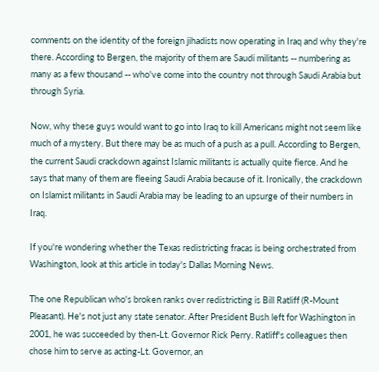comments on the identity of the foreign jihadists now operating in Iraq and why they're there. According to Bergen, the majority of them are Saudi militants -- numbering as many as a few thousand -- who've come into the country not through Saudi Arabia but through Syria.

Now, why these guys would want to go into Iraq to kill Americans might not seem like much of a mystery. But there may be as much of a push as a pull. According to Bergen, the current Saudi crackdown against Islamic militants is actually quite fierce. And he says that many of them are fleeing Saudi Arabia because of it. Ironically, the crackdown on Islamist militants in Saudi Arabia may be leading to an upsurge of their numbers in Iraq.

If you're wondering whether the Texas redistricting fracas is being orchestrated from Washington, look at this article in today's Dallas Morning News.

The one Republican who's broken ranks over redistricting is Bill Ratliff (R-Mount Pleasant). He's not just any state senator. After President Bush left for Washington in 2001, he was succeeded by then-Lt. Governor Rick Perry. Ratliff's colleagues then chose him to serve as acting-Lt. Governor, an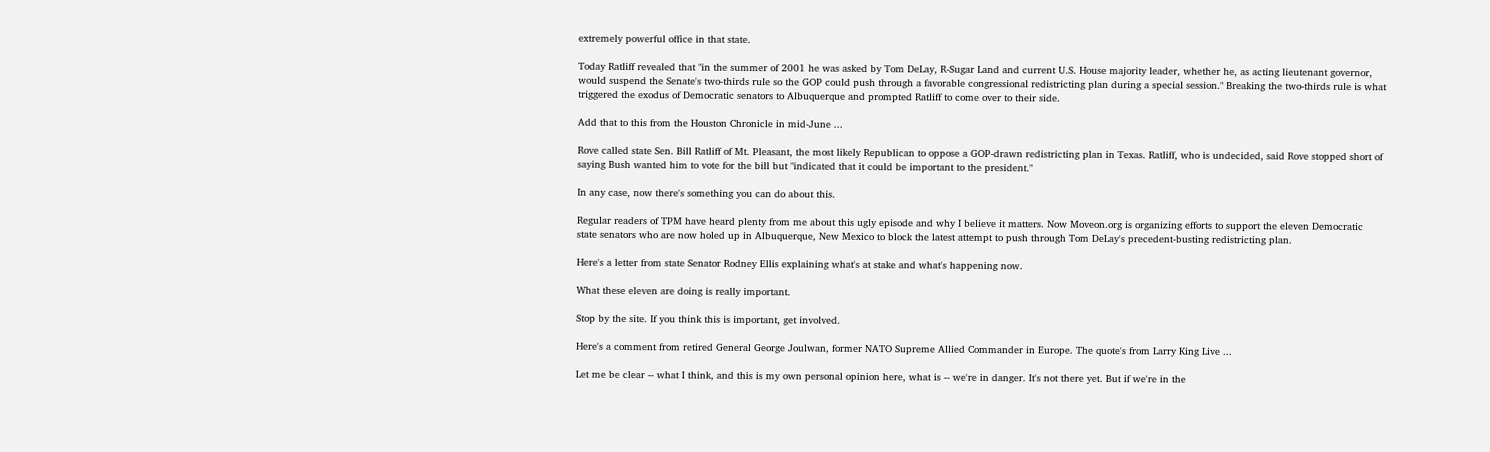extremely powerful office in that state.

Today Ratliff revealed that "in the summer of 2001 he was asked by Tom DeLay, R-Sugar Land and current U.S. House majority leader, whether he, as acting lieutenant governor, would suspend the Senate's two-thirds rule so the GOP could push through a favorable congressional redistricting plan during a special session." Breaking the two-thirds rule is what triggered the exodus of Democratic senators to Albuquerque and prompted Ratliff to come over to their side.

Add that to this from the Houston Chronicle in mid-June ...

Rove called state Sen. Bill Ratliff of Mt. Pleasant, the most likely Republican to oppose a GOP-drawn redistricting plan in Texas. Ratliff, who is undecided, said Rove stopped short of saying Bush wanted him to vote for the bill but "indicated that it could be important to the president."

In any case, now there's something you can do about this.

Regular readers of TPM have heard plenty from me about this ugly episode and why I believe it matters. Now Moveon.org is organizing efforts to support the eleven Democratic state senators who are now holed up in Albuquerque, New Mexico to block the latest attempt to push through Tom DeLay's precedent-busting redistricting plan.

Here's a letter from state Senator Rodney Ellis explaining what's at stake and what's happening now.

What these eleven are doing is really important.

Stop by the site. If you think this is important, get involved.

Here's a comment from retired General George Joulwan, former NATO Supreme Allied Commander in Europe. The quote's from Larry King Live ...

Let me be clear -- what I think, and this is my own personal opinion here, what is -- we're in danger. It's not there yet. But if we're in the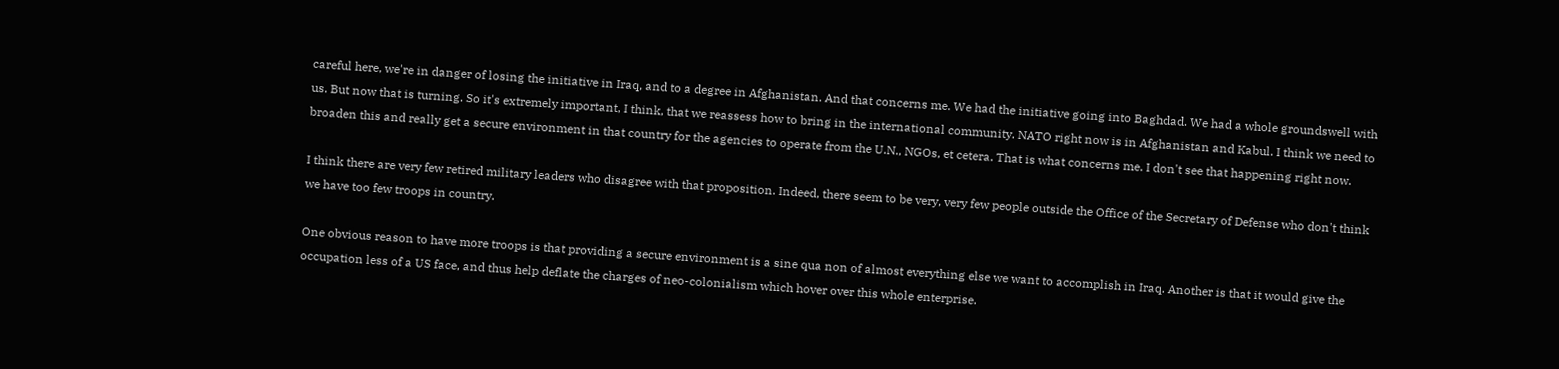careful here, we're in danger of losing the initiative in Iraq, and to a degree in Afghanistan. And that concerns me. We had the initiative going into Baghdad. We had a whole groundswell with us. But now that is turning. So it's extremely important, I think, that we reassess how to bring in the international community. NATO right now is in Afghanistan and Kabul. I think we need to broaden this and really get a secure environment in that country for the agencies to operate from the U.N., NGOs, et cetera. That is what concerns me. I don't see that happening right now.

I think there are very few retired military leaders who disagree with that proposition. Indeed, there seem to be very, very few people outside the Office of the Secretary of Defense who don't think we have too few troops in country.

One obvious reason to have more troops is that providing a secure environment is a sine qua non of almost everything else we want to accomplish in Iraq. Another is that it would give the occupation less of a US face, and thus help deflate the charges of neo-colonialism which hover over this whole enterprise.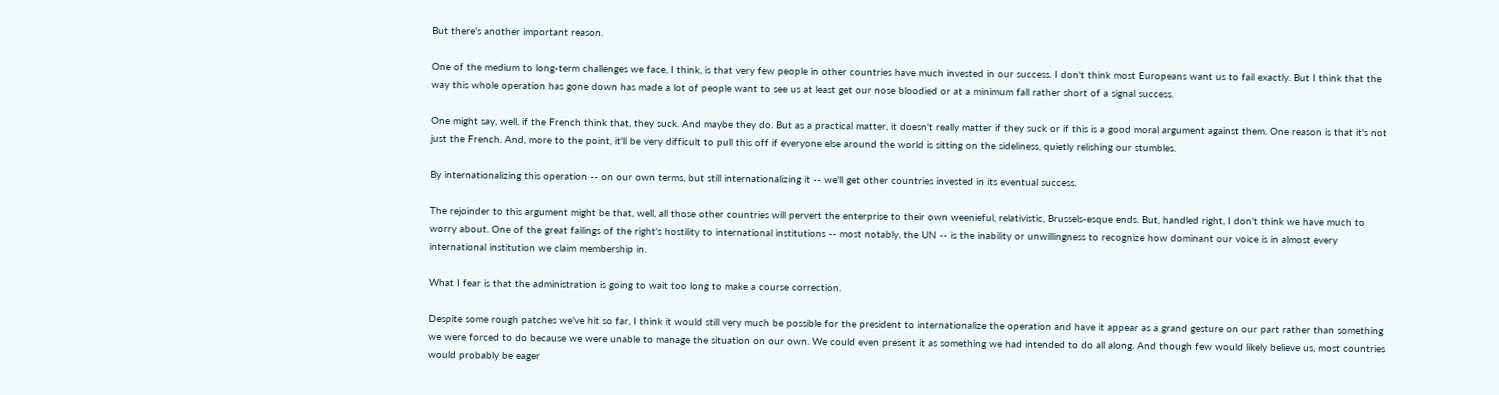But there's another important reason.

One of the medium to long-term challenges we face, I think, is that very few people in other countries have much invested in our success. I don't think most Europeans want us to fail exactly. But I think that the way this whole operation has gone down has made a lot of people want to see us at least get our nose bloodied or at a minimum fall rather short of a signal success.

One might say, well, if the French think that, they suck. And maybe they do. But as a practical matter, it doesn't really matter if they suck or if this is a good moral argument against them. One reason is that it's not just the French. And, more to the point, it'll be very difficult to pull this off if everyone else around the world is sitting on the sideliness, quietly relishing our stumbles.

By internationalizing this operation -- on our own terms, but still internationalizing it -- we'll get other countries invested in its eventual success.

The rejoinder to this argument might be that, well, all those other countries will pervert the enterprise to their own weenieful, relativistic, Brussels-esque ends. But, handled right, I don't think we have much to worry about. One of the great failings of the right's hostility to international institutions -- most notably, the UN -- is the inability or unwillingness to recognize how dominant our voice is in almost every international institution we claim membership in.

What I fear is that the administration is going to wait too long to make a course correction.

Despite some rough patches we've hit so far, I think it would still very much be possible for the president to internationalize the operation and have it appear as a grand gesture on our part rather than something we were forced to do because we were unable to manage the situation on our own. We could even present it as something we had intended to do all along. And though few would likely believe us, most countries would probably be eager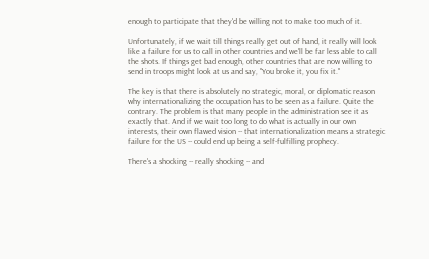enough to participate that they'd be willing not to make too much of it.

Unfortunately, if we wait till things really get out of hand, it really will look like a failure for us to call in other countries and we'll be far less able to call the shots. If things get bad enough, other countries that are now willing to send in troops might look at us and say, "You broke it, you fix it."

The key is that there is absolutely no strategic, moral, or diplomatic reason why internationalizing the occupation has to be seen as a failure. Quite the contrary. The problem is that many people in the administration see it as exactly that. And if we wait too long to do what is actually in our own interests, their own flawed vision -- that internationalization means a strategic failure for the US -- could end up being a self-fulfilling prophecy.

There's a shocking -- really shocking -- and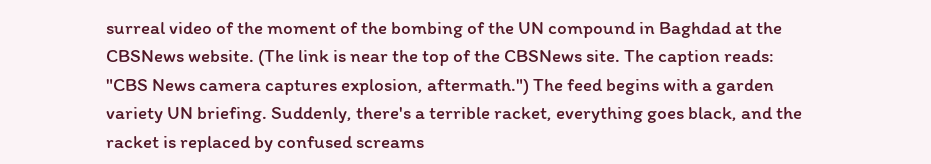surreal video of the moment of the bombing of the UN compound in Baghdad at the CBSNews website. (The link is near the top of the CBSNews site. The caption reads: "CBS News camera captures explosion, aftermath.") The feed begins with a garden variety UN briefing. Suddenly, there's a terrible racket, everything goes black, and the racket is replaced by confused screams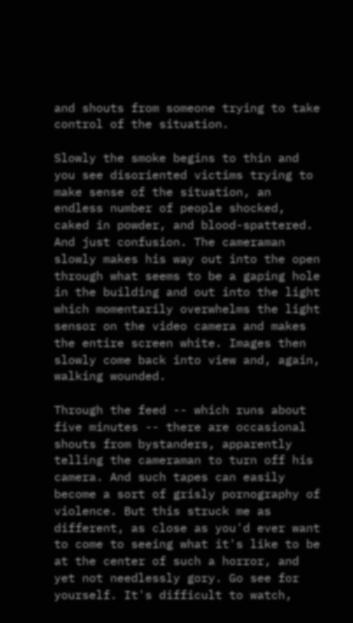and shouts from someone trying to take control of the situation.

Slowly the smoke begins to thin and you see disoriented victims trying to make sense of the situation, an endless number of people shocked, caked in powder, and blood-spattered. And just confusion. The cameraman slowly makes his way out into the open through what seems to be a gaping hole in the building and out into the light which momentarily overwhelms the light sensor on the video camera and makes the entire screen white. Images then slowly come back into view and, again, walking wounded.

Through the feed -- which runs about five minutes -- there are occasional shouts from bystanders, apparently telling the cameraman to turn off his camera. And such tapes can easily become a sort of grisly pornography of violence. But this struck me as different, as close as you'd ever want to come to seeing what it's like to be at the center of such a horror, and yet not needlessly gory. Go see for yourself. It's difficult to watch,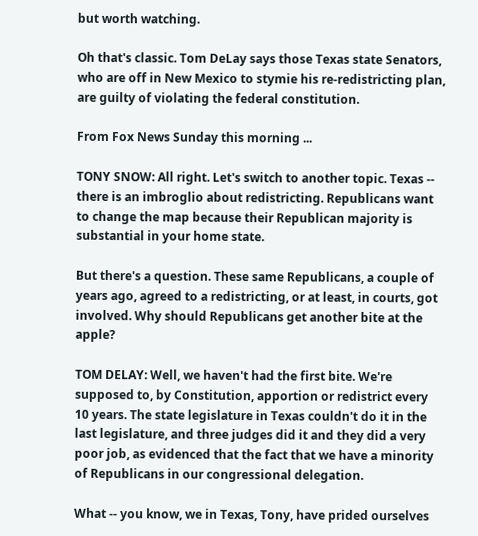but worth watching.

Oh that's classic. Tom DeLay says those Texas state Senators, who are off in New Mexico to stymie his re-redistricting plan, are guilty of violating the federal constitution.

From Fox News Sunday this morning ...

TONY SNOW: All right. Let's switch to another topic. Texas -- there is an imbroglio about redistricting. Republicans want to change the map because their Republican majority is substantial in your home state.

But there's a question. These same Republicans, a couple of years ago, agreed to a redistricting, or at least, in courts, got involved. Why should Republicans get another bite at the apple?

TOM DELAY: Well, we haven't had the first bite. We're supposed to, by Constitution, apportion or redistrict every 10 years. The state legislature in Texas couldn't do it in the last legislature, and three judges did it and they did a very poor job, as evidenced that the fact that we have a minority of Republicans in our congressional delegation.

What -- you know, we in Texas, Tony, have prided ourselves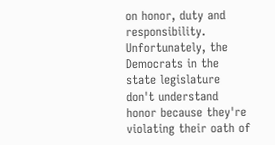on honor, duty and responsibility. Unfortunately, the Democrats in the state legislature don't understand honor because they're violating their oath of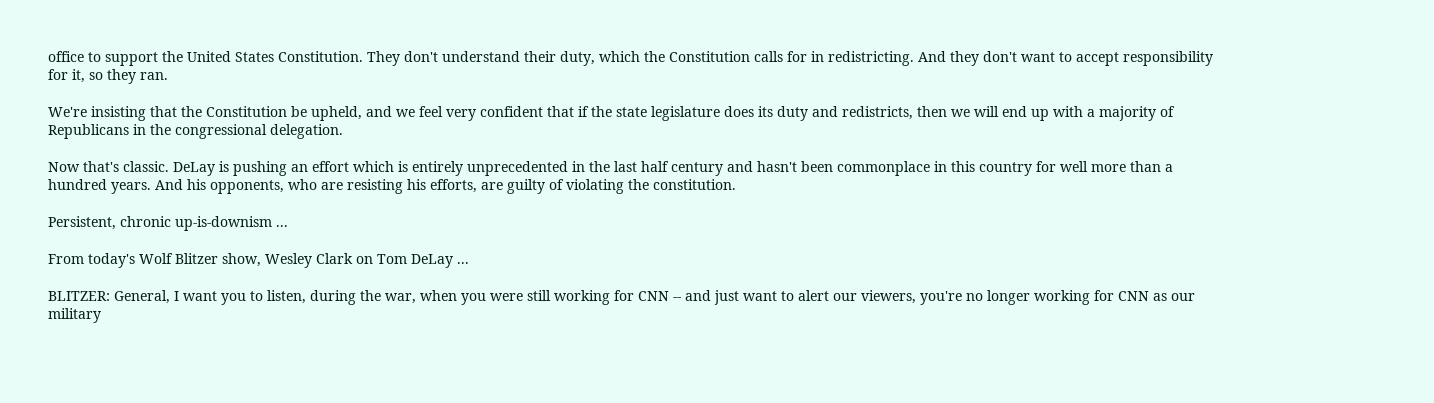office to support the United States Constitution. They don't understand their duty, which the Constitution calls for in redistricting. And they don't want to accept responsibility for it, so they ran.

We're insisting that the Constitution be upheld, and we feel very confident that if the state legislature does its duty and redistricts, then we will end up with a majority of Republicans in the congressional delegation.

Now that's classic. DeLay is pushing an effort which is entirely unprecedented in the last half century and hasn't been commonplace in this country for well more than a hundred years. And his opponents, who are resisting his efforts, are guilty of violating the constitution.

Persistent, chronic up-is-downism ...

From today's Wolf Blitzer show, Wesley Clark on Tom DeLay ...

BLITZER: General, I want you to listen, during the war, when you were still working for CNN -- and just want to alert our viewers, you're no longer working for CNN as our military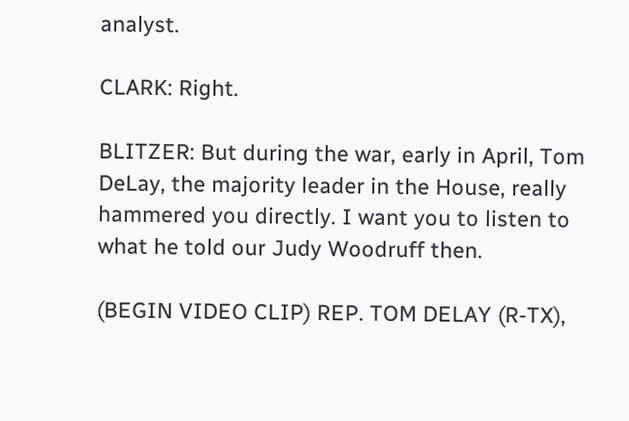analyst.

CLARK: Right.

BLITZER: But during the war, early in April, Tom DeLay, the majority leader in the House, really hammered you directly. I want you to listen to what he told our Judy Woodruff then.

(BEGIN VIDEO CLIP) REP. TOM DELAY (R-TX),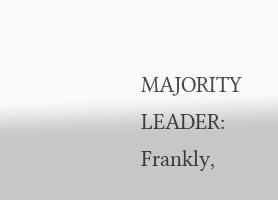MAJORITY LEADER: Frankly,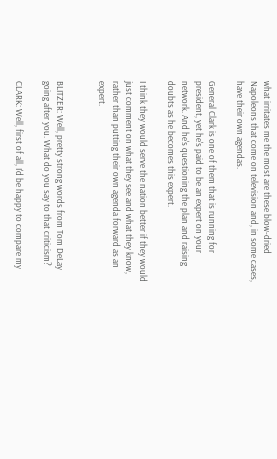what irritates me the most are these blow-dried Napoleons that come on television and, in some cases, have their own agendas.

General Clark is one of them that is running for president, yet he's paid to be an expert on your network. And he's questioning the plan and raising doubts as he becomes this expert.

I think they would serve the nation better if they would just comment on what they see and what they know, rather than putting their own agenda forward as an expert.


BLITZER: Well, pretty strong words from Tom DeLay going after you. What do you say to that criticism?

CLARK: Well, first of all, I'd be happy to compare my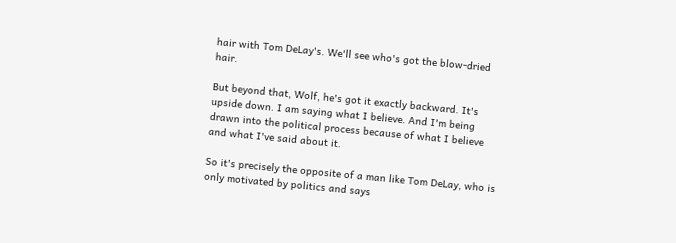hair with Tom DeLay's. We'll see who's got the blow-dried hair.

But beyond that, Wolf, he's got it exactly backward. It's upside down. I am saying what I believe. And I'm being drawn into the political process because of what I believe and what I've said about it.

So it's precisely the opposite of a man like Tom DeLay, who is only motivated by politics and says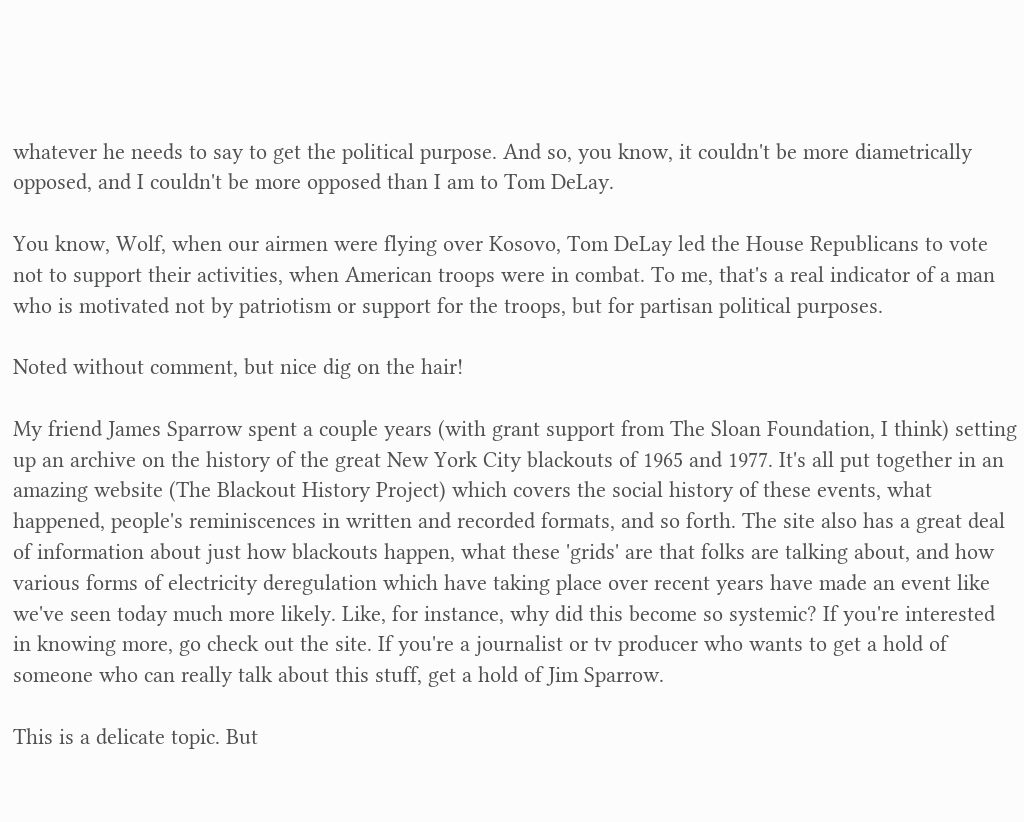whatever he needs to say to get the political purpose. And so, you know, it couldn't be more diametrically opposed, and I couldn't be more opposed than I am to Tom DeLay.

You know, Wolf, when our airmen were flying over Kosovo, Tom DeLay led the House Republicans to vote not to support their activities, when American troops were in combat. To me, that's a real indicator of a man who is motivated not by patriotism or support for the troops, but for partisan political purposes.

Noted without comment, but nice dig on the hair!

My friend James Sparrow spent a couple years (with grant support from The Sloan Foundation, I think) setting up an archive on the history of the great New York City blackouts of 1965 and 1977. It's all put together in an amazing website (The Blackout History Project) which covers the social history of these events, what happened, people's reminiscences in written and recorded formats, and so forth. The site also has a great deal of information about just how blackouts happen, what these 'grids' are that folks are talking about, and how various forms of electricity deregulation which have taking place over recent years have made an event like we've seen today much more likely. Like, for instance, why did this become so systemic? If you're interested in knowing more, go check out the site. If you're a journalist or tv producer who wants to get a hold of someone who can really talk about this stuff, get a hold of Jim Sparrow.

This is a delicate topic. But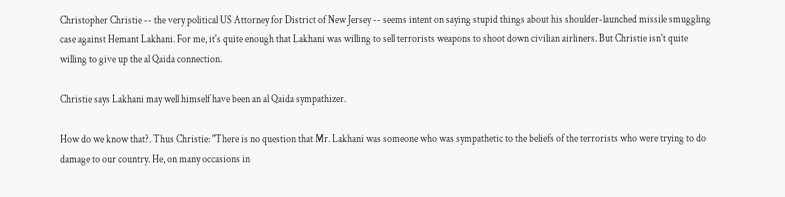Christopher Christie -- the very political US Attorney for District of New Jersey -- seems intent on saying stupid things about his shoulder-launched missile smuggling case against Hemant Lakhani. For me, it's quite enough that Lakhani was willing to sell terrorists weapons to shoot down civilian airliners. But Christie isn't quite willing to give up the al Qaida connection.

Christie says Lakhani may well himself have been an al Qaida sympathizer.

How do we know that?. Thus Christie: "There is no question that Mr. Lakhani was someone who was sympathetic to the beliefs of the terrorists who were trying to do damage to our country. He, on many occasions in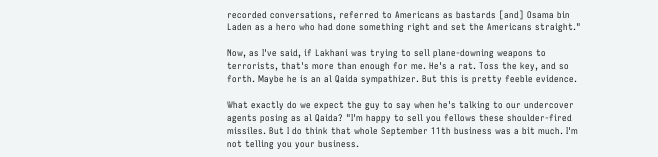recorded conversations, referred to Americans as bastards [and] Osama bin Laden as a hero who had done something right and set the Americans straight."

Now, as I've said, if Lakhani was trying to sell plane-downing weapons to terrorists, that's more than enough for me. He's a rat. Toss the key, and so forth. Maybe he is an al Qaida sympathizer. But this is pretty feeble evidence.

What exactly do we expect the guy to say when he's talking to our undercover agents posing as al Qaida? "I'm happy to sell you fellows these shoulder-fired missiles. But I do think that whole September 11th business was a bit much. I'm not telling you your business.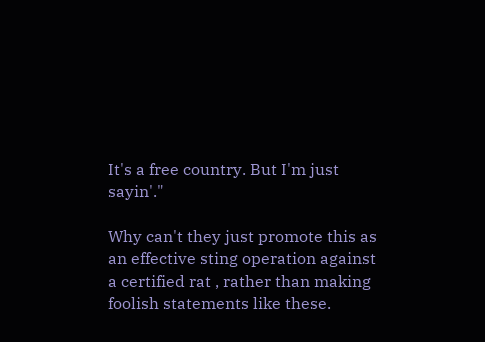It's a free country. But I'm just sayin'."

Why can't they just promote this as an effective sting operation against a certified rat , rather than making foolish statements like these.